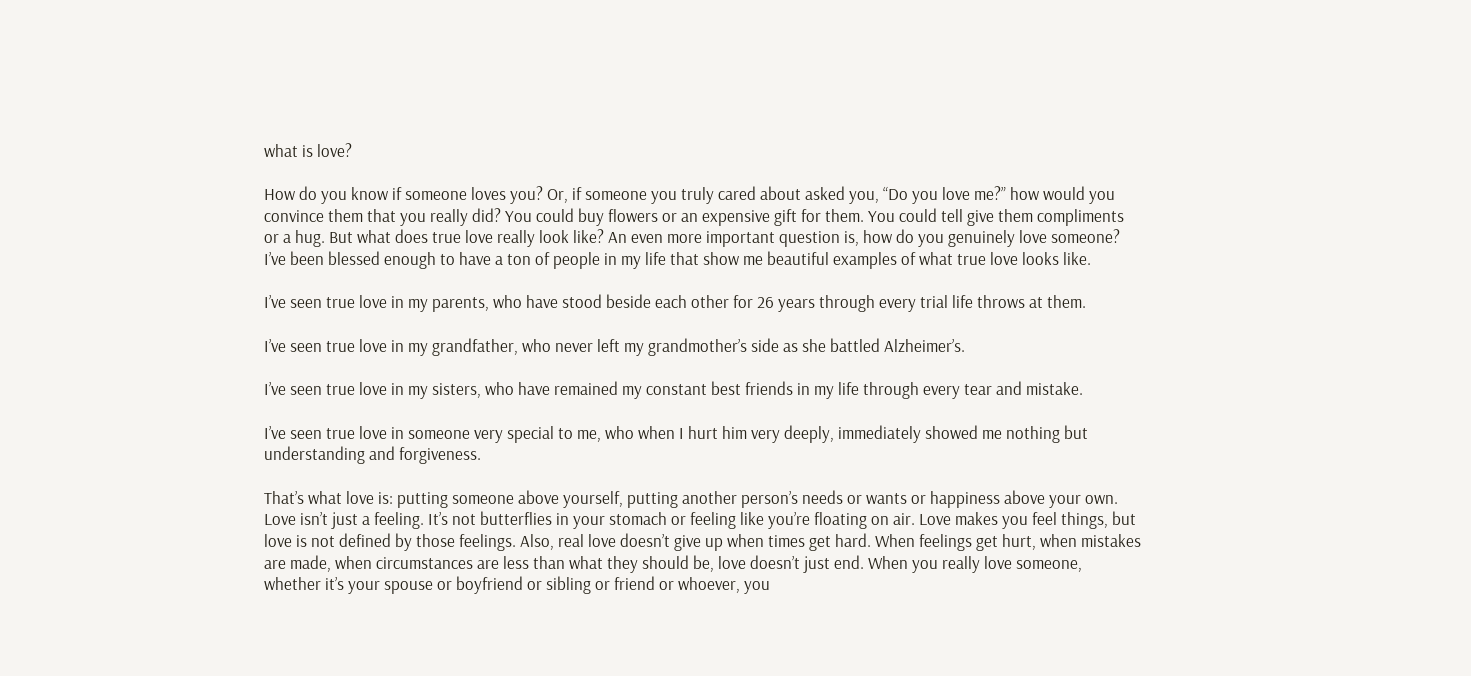what is love?

How do you know if someone loves you? Or, if someone you truly cared about asked you, “Do you love me?” how would you convince them that you really did? You could buy flowers or an expensive gift for them. You could tell give them compliments or a hug. But what does true love really look like? An even more important question is, how do you genuinely love someone? I’ve been blessed enough to have a ton of people in my life that show me beautiful examples of what true love looks like.

I’ve seen true love in my parents, who have stood beside each other for 26 years through every trial life throws at them.

I’ve seen true love in my grandfather, who never left my grandmother’s side as she battled Alzheimer’s.

I’ve seen true love in my sisters, who have remained my constant best friends in my life through every tear and mistake.

I’ve seen true love in someone very special to me, who when I hurt him very deeply, immediately showed me nothing but understanding and forgiveness.

That’s what love is: putting someone above yourself, putting another person’s needs or wants or happiness above your own. Love isn’t just a feeling. It’s not butterflies in your stomach or feeling like you’re floating on air. Love makes you feel things, but love is not defined by those feelings. Also, real love doesn’t give up when times get hard. When feelings get hurt, when mistakes are made, when circumstances are less than what they should be, love doesn’t just end. When you really love someone, whether it’s your spouse or boyfriend or sibling or friend or whoever, you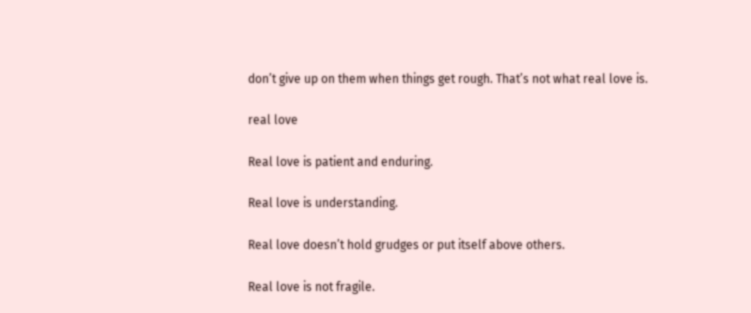don’t give up on them when things get rough. That’s not what real love is.

real love

Real love is patient and enduring.

Real love is understanding.

Real love doesn’t hold grudges or put itself above others.

Real love is not fragile.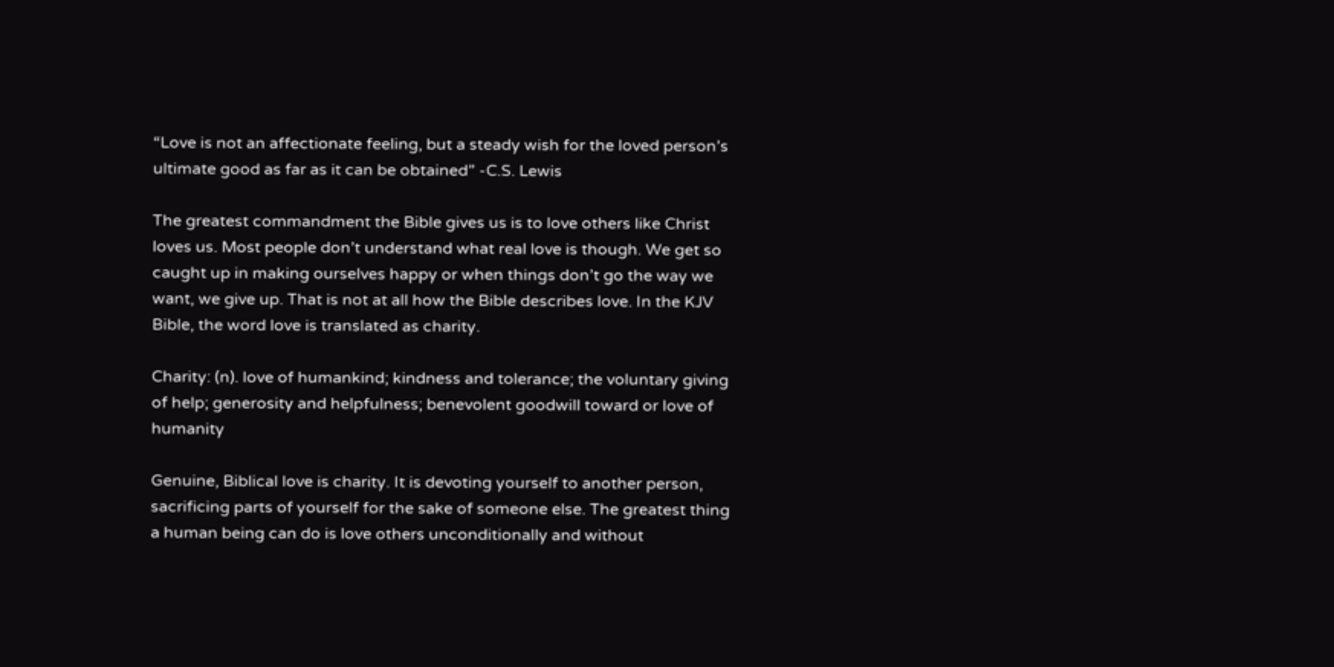“Love is not an affectionate feeling, but a steady wish for the loved person’s ultimate good as far as it can be obtained” -C.S. Lewis

The greatest commandment the Bible gives us is to love others like Christ loves us. Most people don’t understand what real love is though. We get so caught up in making ourselves happy or when things don’t go the way we want, we give up. That is not at all how the Bible describes love. In the KJV Bible, the word love is translated as charity.

Charity: (n). love of humankind; kindness and tolerance; the voluntary giving of help; generosity and helpfulness; benevolent goodwill toward or love of humanity

Genuine, Biblical love is charity. It is devoting yourself to another person, sacrificing parts of yourself for the sake of someone else. The greatest thing a human being can do is love others unconditionally and without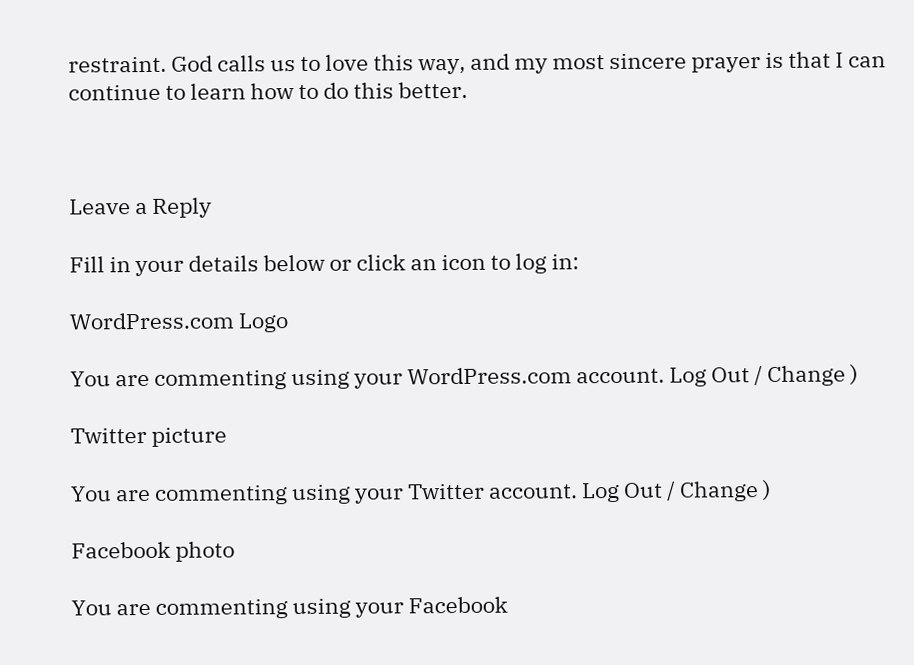restraint. God calls us to love this way, and my most sincere prayer is that I can continue to learn how to do this better.



Leave a Reply

Fill in your details below or click an icon to log in:

WordPress.com Logo

You are commenting using your WordPress.com account. Log Out / Change )

Twitter picture

You are commenting using your Twitter account. Log Out / Change )

Facebook photo

You are commenting using your Facebook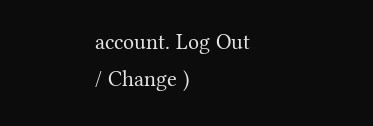account. Log Out / Change )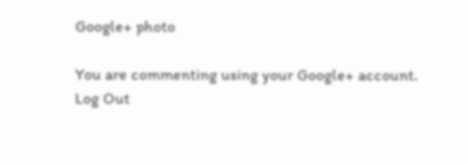Google+ photo

You are commenting using your Google+ account. Log Out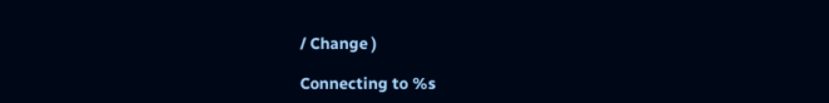/ Change )

Connecting to %s